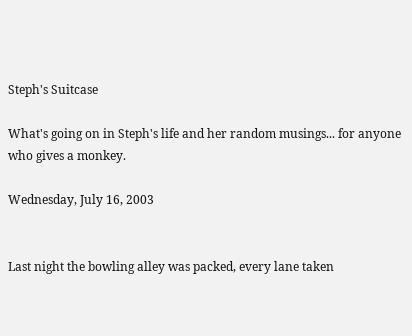Steph's Suitcase

What's going on in Steph's life and her random musings... for anyone who gives a monkey.

Wednesday, July 16, 2003


Last night the bowling alley was packed, every lane taken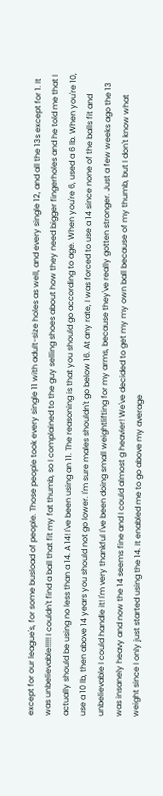except for our league's, for some busload of people. Those people took every single 11 with adult-size holes as well, and every single 12, and all the 13s except for 1. It was unbelievable!!!!! I couldn't find a ball that fit my fat thumb, so I complained to the guy selling shoes about how they need bigger fingerholes and he told me that I actually should be using no less than a 14. A 14! I've been using an 11. The reasoning is that you should go according to age. When you're 6, used a 6 lb. When you're 10, use a 10 lb, then above 14 years you should not go lower. I'm sure males shouldn't go below 16. At any rate, I was forced to use a 14 since none of the balls fit and unbelievable I could handle it! I'm very thankful I've been doing small weightlifting for my arms, because they've really gotten stronger. Just a few weeks ago the 13 was insanely heavy and now the 14 seems fine and I could almost g heavier! We've decided to get my my own ball because of my thumb, but I don't know what weight since I only just started using the 14. It enabled me to go above my average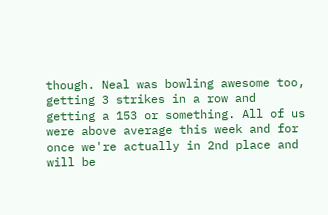though. Neal was bowling awesome too, getting 3 strikes in a row and getting a 153 or something. All of us were above average this week and for once we're actually in 2nd place and will be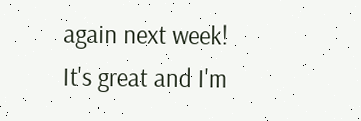again next week! It's great and I'm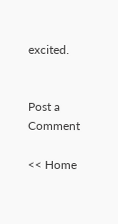excited.


Post a Comment

<< Home